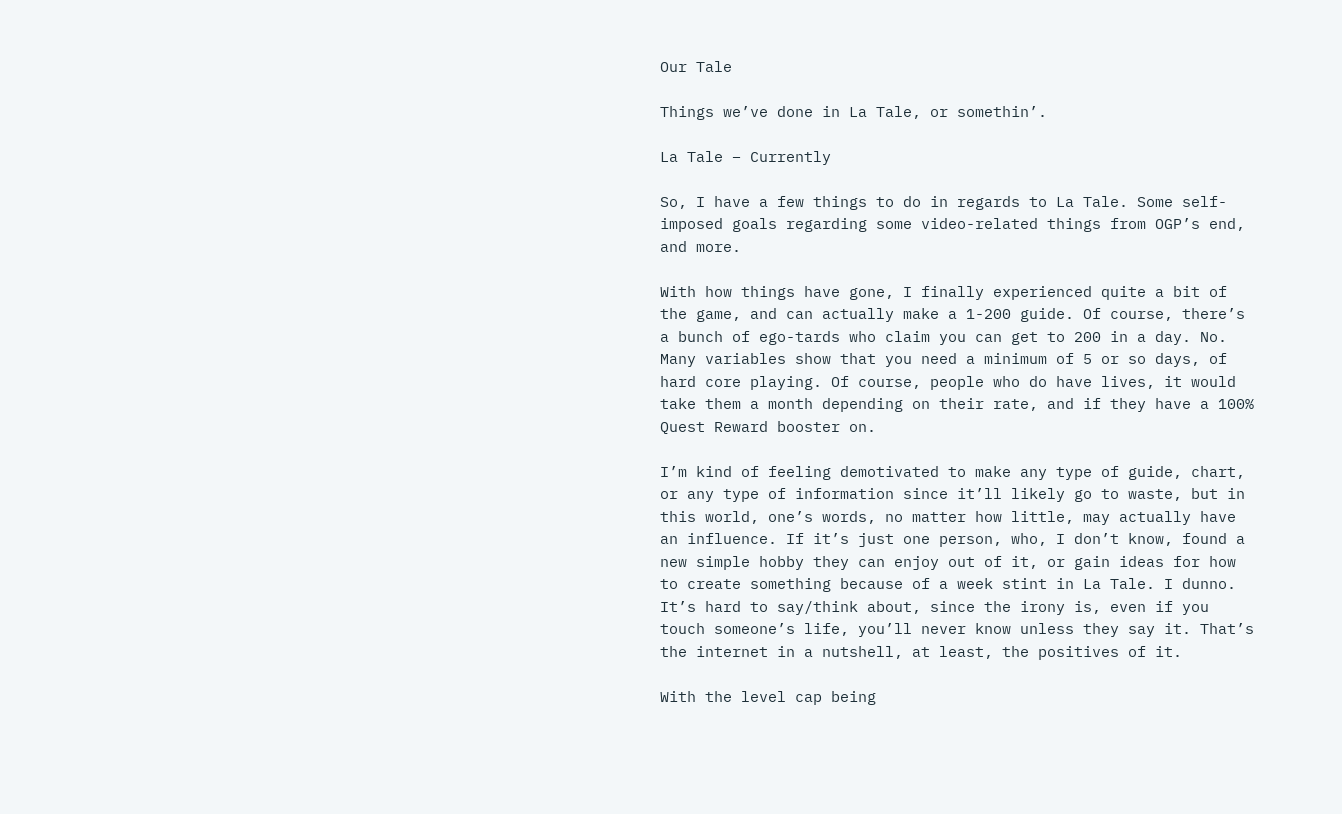Our Tale

Things we’ve done in La Tale, or somethin’.

La Tale – Currently

So, I have a few things to do in regards to La Tale. Some self-imposed goals regarding some video-related things from OGP’s end, and more.

With how things have gone, I finally experienced quite a bit of the game, and can actually make a 1-200 guide. Of course, there’s a bunch of ego-tards who claim you can get to 200 in a day. No. Many variables show that you need a minimum of 5 or so days, of hard core playing. Of course, people who do have lives, it would take them a month depending on their rate, and if they have a 100% Quest Reward booster on.

I’m kind of feeling demotivated to make any type of guide, chart, or any type of information since it’ll likely go to waste, but in this world, one’s words, no matter how little, may actually have an influence. If it’s just one person, who, I don’t know, found a new simple hobby they can enjoy out of it, or gain ideas for how to create something because of a week stint in La Tale. I dunno. It’s hard to say/think about, since the irony is, even if you touch someone’s life, you’ll never know unless they say it. That’s the internet in a nutshell, at least, the positives of it.

With the level cap being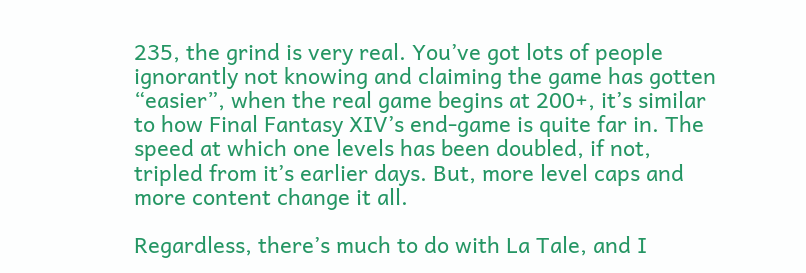235, the grind is very real. You’ve got lots of people ignorantly not knowing and claiming the game has gotten “easier”, when the real game begins at 200+, it’s similar to how Final Fantasy XIV’s end-game is quite far in. The speed at which one levels has been doubled, if not, tripled from it’s earlier days. But, more level caps and more content change it all.

Regardless, there’s much to do with La Tale, and I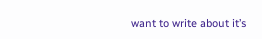want to write about it’s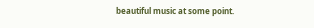beautiful music at some point.